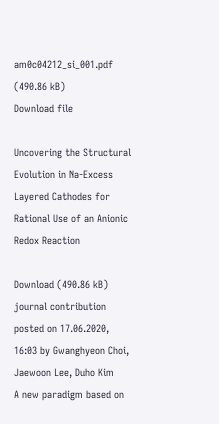am0c04212_si_001.pdf (490.86 kB)
Download file

Uncovering the Structural Evolution in Na-Excess Layered Cathodes for Rational Use of an Anionic Redox Reaction

Download (490.86 kB)
journal contribution
posted on 17.06.2020, 16:03 by Gwanghyeon Choi, Jaewoon Lee, Duho Kim
A new paradigm based on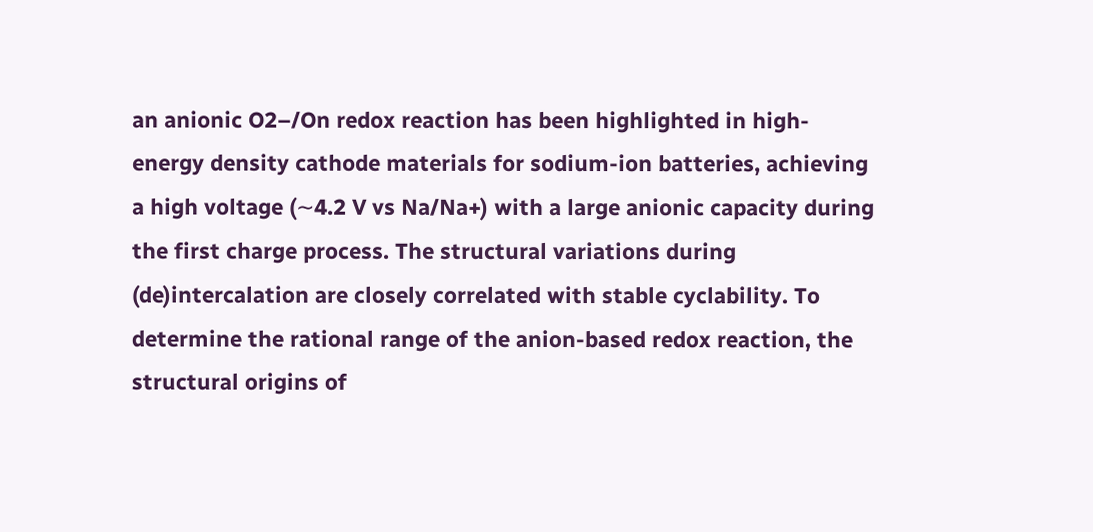an anionic O2–/On redox reaction has been highlighted in high-energy density cathode materials for sodium-ion batteries, achieving a high voltage (∼4.2 V vs Na/Na+) with a large anionic capacity during the first charge process. The structural variations during (de)intercalation are closely correlated with stable cyclability. To determine the rational range of the anion-based redox reaction, the structural origins of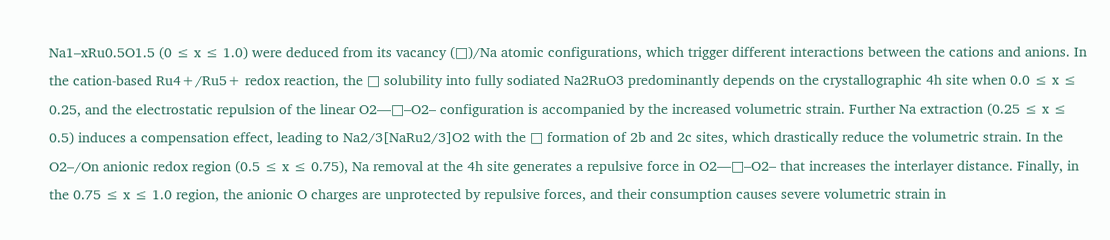Na1–xRu0.5O1.5 (0 ≤ x ≤ 1.0) were deduced from its vacancy (□)/Na atomic configurations, which trigger different interactions between the cations and anions. In the cation-based Ru4+/Ru5+ redox reaction, the □ solubility into fully sodiated Na2RuO3 predominantly depends on the crystallographic 4h site when 0.0 ≤ x ≤ 0.25, and the electrostatic repulsion of the linear O2––□–O2– configuration is accompanied by the increased volumetric strain. Further Na extraction (0.25 ≤ x ≤ 0.5) induces a compensation effect, leading to Na2/3[NaRu2/3]O2 with the □ formation of 2b and 2c sites, which drastically reduce the volumetric strain. In the O2–/On anionic redox region (0.5 ≤ x ≤ 0.75), Na removal at the 4h site generates a repulsive force in O2––□–O2– that increases the interlayer distance. Finally, in the 0.75 ≤ x ≤ 1.0 region, the anionic O charges are unprotected by repulsive forces, and their consumption causes severe volumetric strain in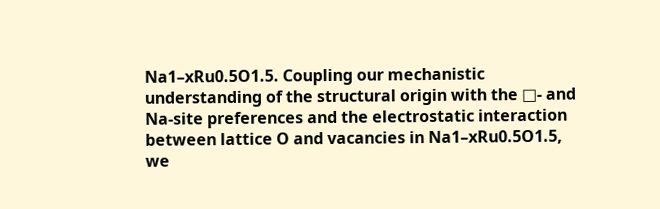Na1–xRu0.5O1.5. Coupling our mechanistic understanding of the structural origin with the □- and Na-site preferences and the electrostatic interaction between lattice O and vacancies in Na1–xRu0.5O1.5, we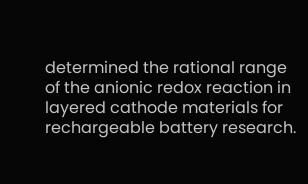determined the rational range of the anionic redox reaction in layered cathode materials for rechargeable battery research.